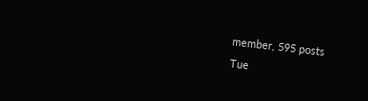member, 595 posts
Tue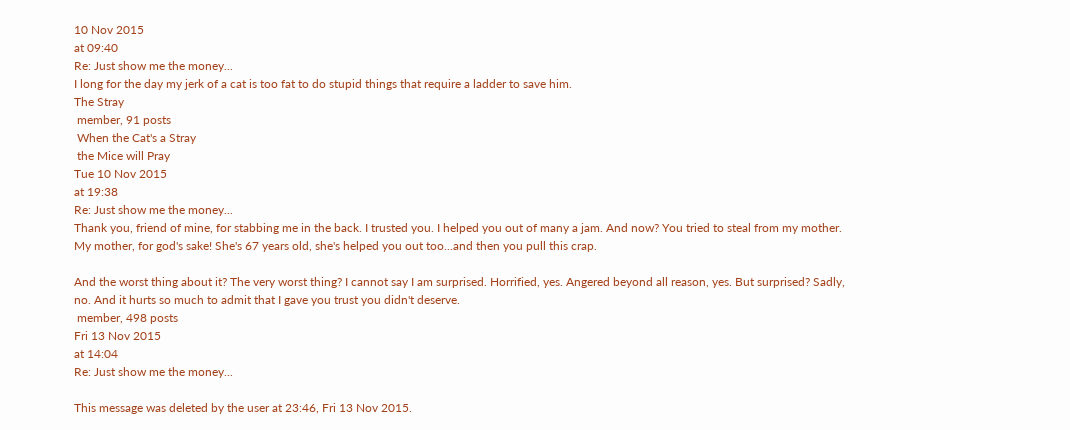10 Nov 2015
at 09:40
Re: Just show me the money...
I long for the day my jerk of a cat is too fat to do stupid things that require a ladder to save him.
The Stray
 member, 91 posts
 When the Cat's a Stray
 the Mice will Pray
Tue 10 Nov 2015
at 19:38
Re: Just show me the money...
Thank you, friend of mine, for stabbing me in the back. I trusted you. I helped you out of many a jam. And now? You tried to steal from my mother. My mother, for god's sake! She's 67 years old, she's helped you out too...and then you pull this crap.

And the worst thing about it? The very worst thing? I cannot say I am surprised. Horrified, yes. Angered beyond all reason, yes. But surprised? Sadly, no. And it hurts so much to admit that I gave you trust you didn't deserve.
 member, 498 posts
Fri 13 Nov 2015
at 14:04
Re: Just show me the money...

This message was deleted by the user at 23:46, Fri 13 Nov 2015.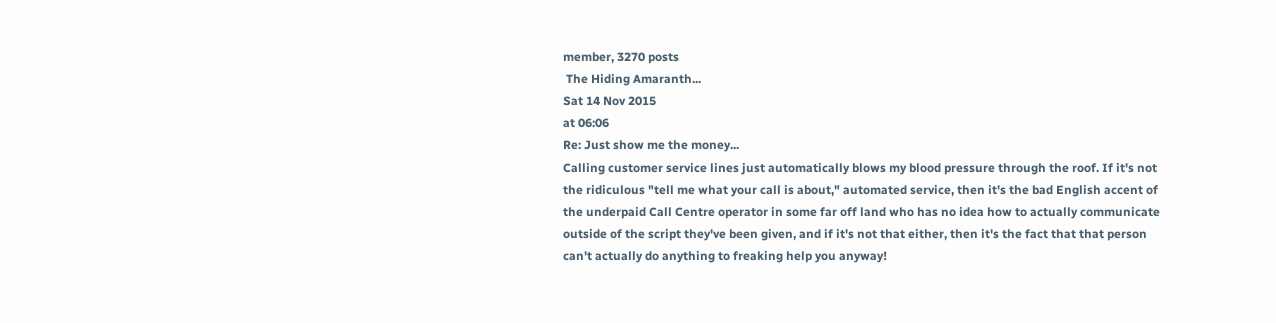member, 3270 posts
 The Hiding Amaranth...
Sat 14 Nov 2015
at 06:06
Re: Just show me the money...
Calling customer service lines just automatically blows my blood pressure through the roof. If it's not the ridiculous "tell me what your call is about," automated service, then it's the bad English accent of the underpaid Call Centre operator in some far off land who has no idea how to actually communicate outside of the script they've been given, and if it's not that either, then it's the fact that that person can't actually do anything to freaking help you anyway!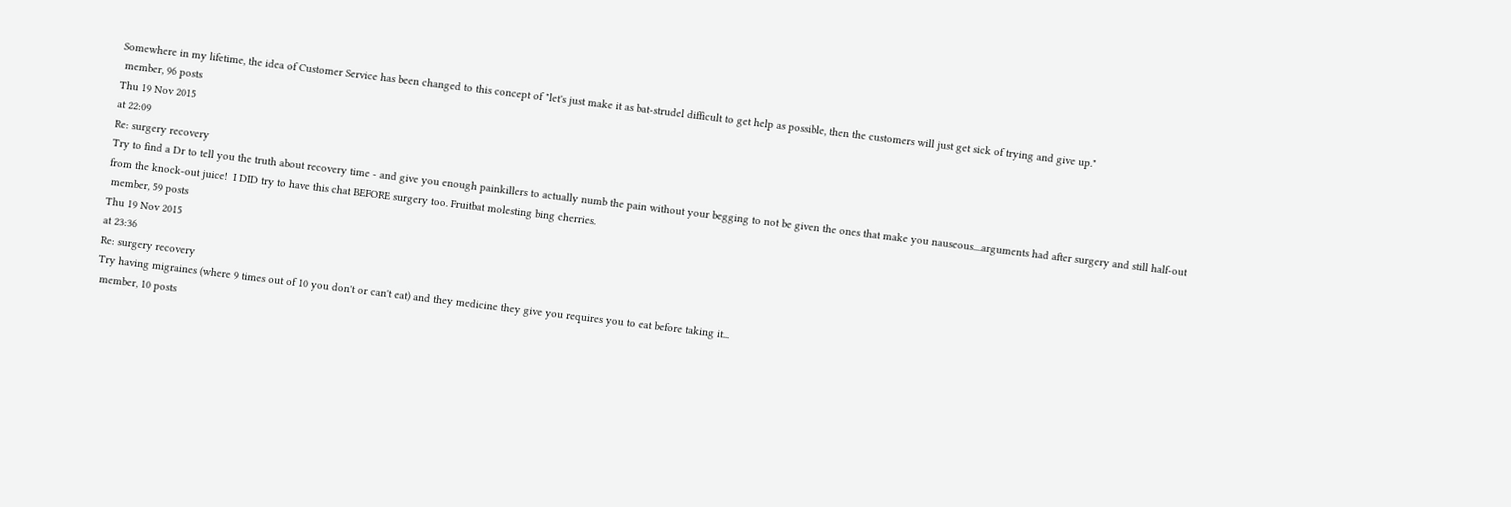Somewhere in my lifetime, the idea of Customer Service has been changed to this concept of "let's just make it as bat-strudel difficult to get help as possible, then the customers will just get sick of trying and give up."
 member, 96 posts
Thu 19 Nov 2015
at 22:09
Re: surgery recovery
Try to find a Dr to tell you the truth about recovery time - and give you enough painkillers to actually numb the pain without your begging to not be given the ones that make you nauseous....arguments had after surgery and still half-out from the knock-out juice!  I DID try to have this chat BEFORE surgery too. Fruitbat molesting bing cherries.
 member, 59 posts
Thu 19 Nov 2015
at 23:36
Re: surgery recovery
Try having migraines (where 9 times out of 10 you don't or can't eat) and they medicine they give you requires you to eat before taking it...
 member, 10 posts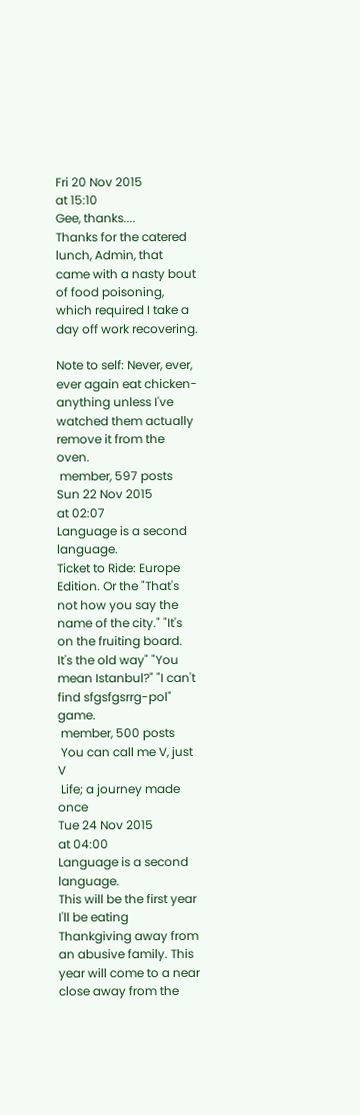Fri 20 Nov 2015
at 15:10
Gee, thanks....
Thanks for the catered lunch, Admin, that came with a nasty bout of food poisoning, which required I take a day off work recovering.

Note to self: Never, ever, ever again eat chicken-anything unless I've watched them actually remove it from the oven.
 member, 597 posts
Sun 22 Nov 2015
at 02:07
Language is a second language.
Ticket to Ride: Europe Edition. Or the "That's not how you say the name of the city." "It's on the fruiting board. It's the old way" "You mean Istanbul?" "I can't find sfgsfgsrrg-pol" game.
 member, 500 posts
 You can call me V, just V
 Life; a journey made once
Tue 24 Nov 2015
at 04:00
Language is a second language.
This will be the first year I'll be eating Thankgiving away from an abusive family. This year will come to a near close away from the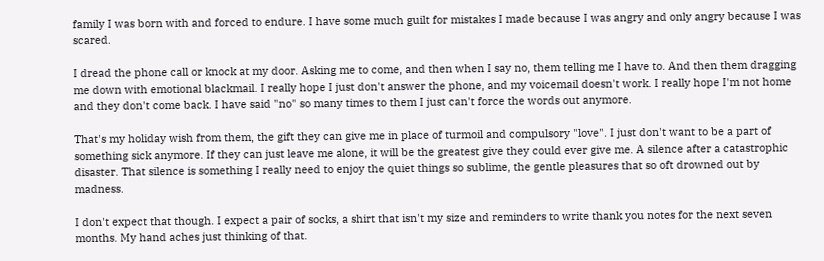family I was born with and forced to endure. I have some much guilt for mistakes I made because I was angry and only angry because I was scared.

I dread the phone call or knock at my door. Asking me to come, and then when I say no, them telling me I have to. And then them dragging me down with emotional blackmail. I really hope I just don't answer the phone, and my voicemail doesn't work. I really hope I'm not home and they don't come back. I have said "no" so many times to them I just can't force the words out anymore.

That's my holiday wish from them, the gift they can give me in place of turmoil and compulsory "love". I just don't want to be a part of something sick anymore. If they can just leave me alone, it will be the greatest give they could ever give me. A silence after a catastrophic disaster. That silence is something I really need to enjoy the quiet things so sublime, the gentle pleasures that so oft drowned out by madness.

I don't expect that though. I expect a pair of socks, a shirt that isn't my size and reminders to write thank you notes for the next seven months. My hand aches just thinking of that.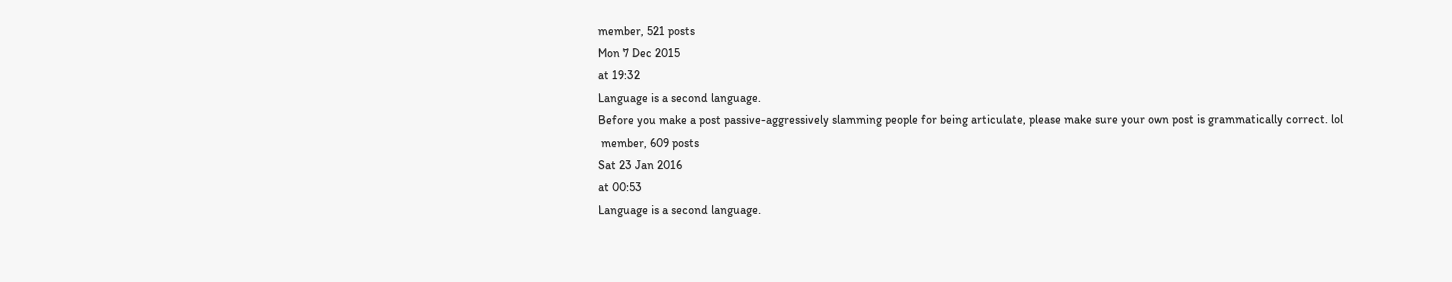member, 521 posts
Mon 7 Dec 2015
at 19:32
Language is a second language.
Before you make a post passive-aggressively slamming people for being articulate, please make sure your own post is grammatically correct. lol
 member, 609 posts
Sat 23 Jan 2016
at 00:53
Language is a second language.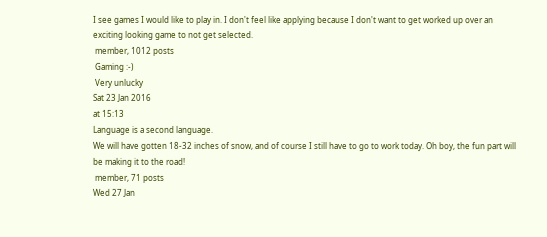I see games I would like to play in. I don't feel like applying because I don't want to get worked up over an exciting looking game to not get selected.
 member, 1012 posts
 Gaming :-)
 Very unlucky
Sat 23 Jan 2016
at 15:13
Language is a second language.
We will have gotten 18-32 inches of snow, and of course I still have to go to work today. Oh boy, the fun part will be making it to the road!
 member, 71 posts
Wed 27 Jan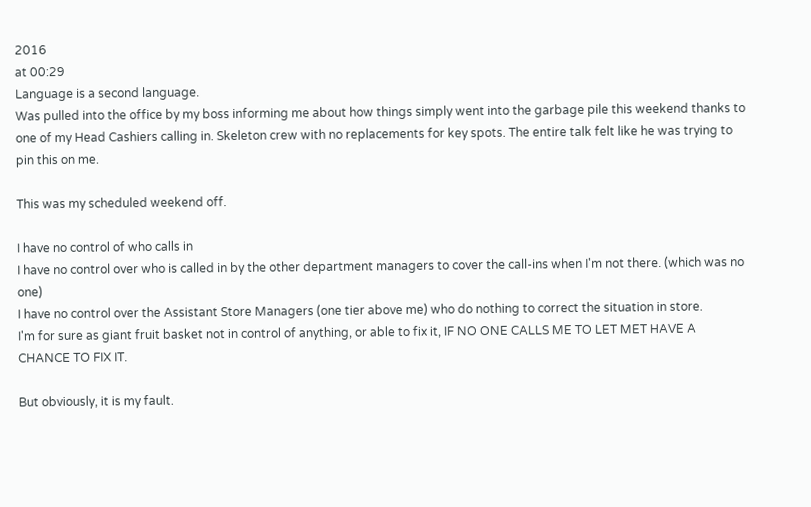2016
at 00:29
Language is a second language.
Was pulled into the office by my boss informing me about how things simply went into the garbage pile this weekend thanks to one of my Head Cashiers calling in. Skeleton crew with no replacements for key spots. The entire talk felt like he was trying to pin this on me.

This was my scheduled weekend off.

I have no control of who calls in
I have no control over who is called in by the other department managers to cover the call-ins when I'm not there. (which was no one)
I have no control over the Assistant Store Managers (one tier above me) who do nothing to correct the situation in store.
I'm for sure as giant fruit basket not in control of anything, or able to fix it, IF NO ONE CALLS ME TO LET MET HAVE A CHANCE TO FIX IT.

But obviously, it is my fault.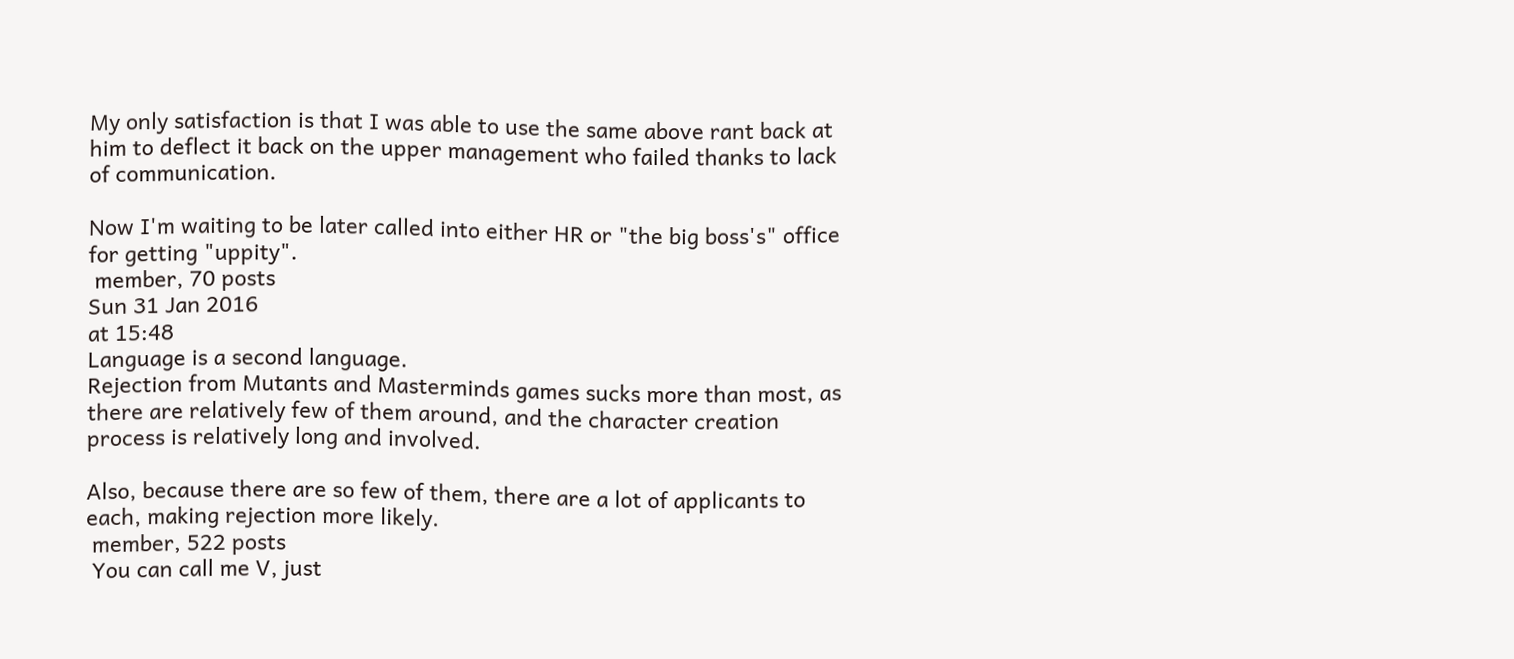My only satisfaction is that I was able to use the same above rant back at him to deflect it back on the upper management who failed thanks to lack of communication.

Now I'm waiting to be later called into either HR or "the big boss's" office for getting "uppity".
 member, 70 posts
Sun 31 Jan 2016
at 15:48
Language is a second language.
Rejection from Mutants and Masterminds games sucks more than most, as there are relatively few of them around, and the character creation process is relatively long and involved.

Also, because there are so few of them, there are a lot of applicants to each, making rejection more likely.
 member, 522 posts
 You can call me V, just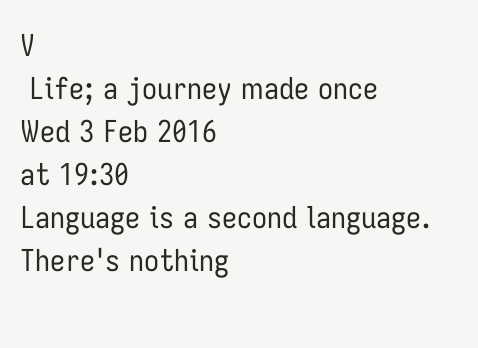V
 Life; a journey made once
Wed 3 Feb 2016
at 19:30
Language is a second language.
There's nothing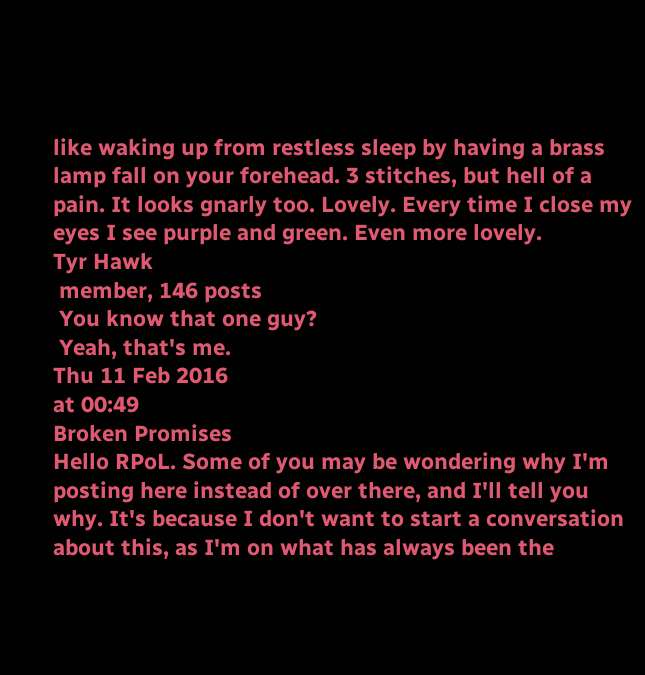like waking up from restless sleep by having a brass lamp fall on your forehead. 3 stitches, but hell of a pain. It looks gnarly too. Lovely. Every time I close my eyes I see purple and green. Even more lovely.
Tyr Hawk
 member, 146 posts
 You know that one guy?
 Yeah, that's me.
Thu 11 Feb 2016
at 00:49
Broken Promises
Hello RPoL. Some of you may be wondering why I'm posting here instead of over there, and I'll tell you why. It's because I don't want to start a conversation about this, as I'm on what has always been the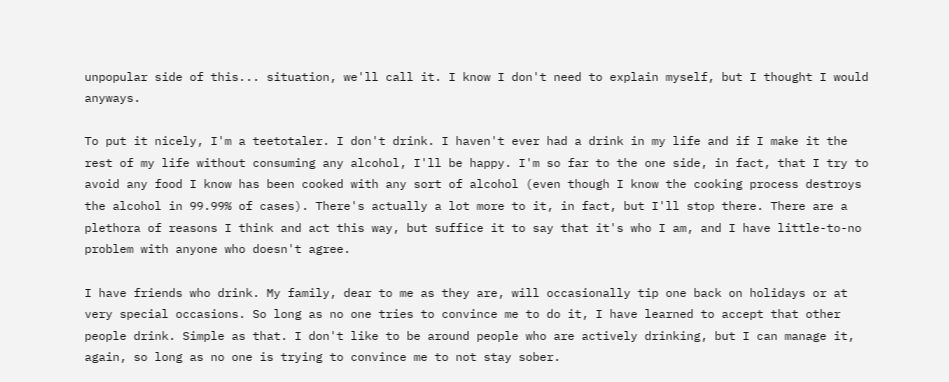unpopular side of this... situation, we'll call it. I know I don't need to explain myself, but I thought I would anyways.

To put it nicely, I'm a teetotaler. I don't drink. I haven't ever had a drink in my life and if I make it the rest of my life without consuming any alcohol, I'll be happy. I'm so far to the one side, in fact, that I try to avoid any food I know has been cooked with any sort of alcohol (even though I know the cooking process destroys the alcohol in 99.99% of cases). There's actually a lot more to it, in fact, but I'll stop there. There are a plethora of reasons I think and act this way, but suffice it to say that it's who I am, and I have little-to-no problem with anyone who doesn't agree.

I have friends who drink. My family, dear to me as they are, will occasionally tip one back on holidays or at very special occasions. So long as no one tries to convince me to do it, I have learned to accept that other people drink. Simple as that. I don't like to be around people who are actively drinking, but I can manage it, again, so long as no one is trying to convince me to not stay sober.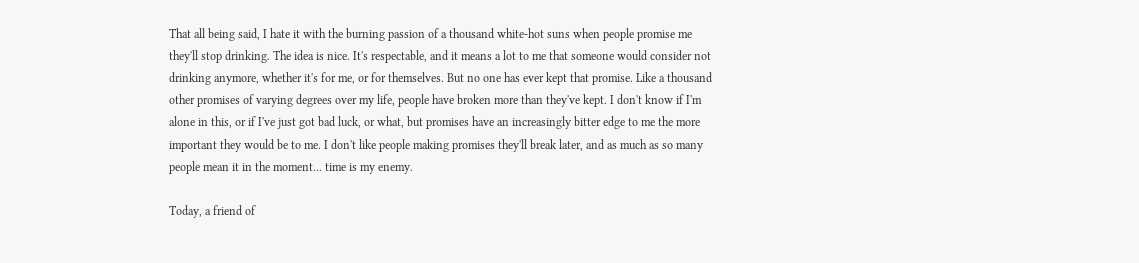That all being said, I hate it with the burning passion of a thousand white-hot suns when people promise me they'll stop drinking. The idea is nice. It's respectable, and it means a lot to me that someone would consider not drinking anymore, whether it's for me, or for themselves. But no one has ever kept that promise. Like a thousand other promises of varying degrees over my life, people have broken more than they've kept. I don't know if I'm alone in this, or if I've just got bad luck, or what, but promises have an increasingly bitter edge to me the more important they would be to me. I don't like people making promises they'll break later, and as much as so many people mean it in the moment... time is my enemy.

Today, a friend of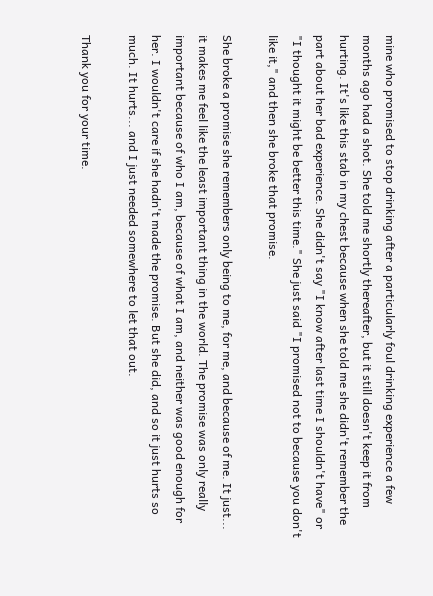mine who promised to stop drinking after a particularly foul drinking experience a few months ago had a shot. She told me shortly thereafter, but it still doesn't keep it from hurting. It's like this stab in my chest because when she told me she didn't remember the part about her bad experience. She didn't say "I know after last time I shouldn't have" or "I thought it might be better this time." She just said "I promised not to because you don't like it," and then she broke that promise.

She broke a promise she remembers only being to me, for me, and because of me. It just... it makes me feel like the least important thing in the world. The promise was only really important because of who I am, because of what I am, and neither was good enough for her. I wouldn't care if she hadn't made the promise. But she did, and so it just hurts so much. It hurts... and I just needed somewhere to let that out.

Thank you for your time.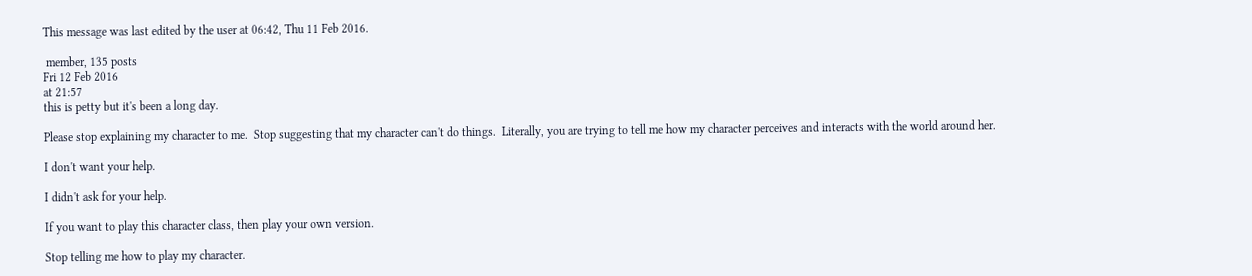This message was last edited by the user at 06:42, Thu 11 Feb 2016.

 member, 135 posts
Fri 12 Feb 2016
at 21:57
this is petty but it's been a long day.

Please stop explaining my character to me.  Stop suggesting that my character can't do things.  Literally, you are trying to tell me how my character perceives and interacts with the world around her.

I don't want your help.

I didn't ask for your help.

If you want to play this character class, then play your own version.

Stop telling me how to play my character.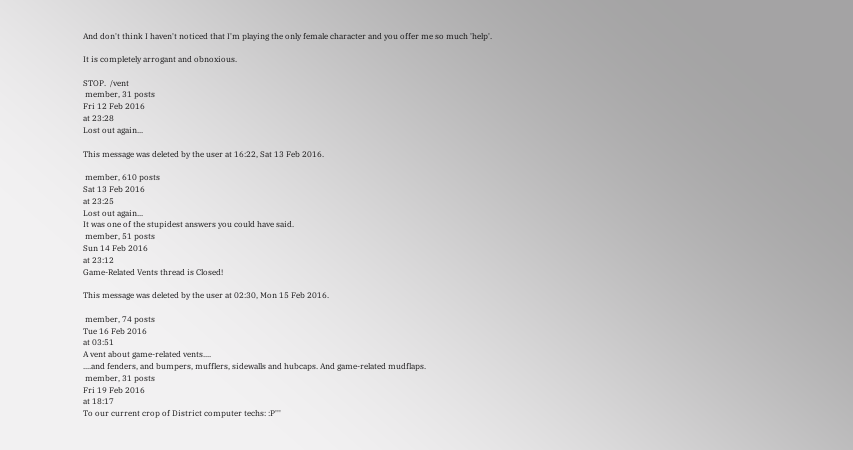And don't think I haven't noticed that I'm playing the only female character and you offer me so much 'help'.

It is completely arrogant and obnoxious.

STOP.  /vent
 member, 31 posts
Fri 12 Feb 2016
at 23:28
Lost out again...

This message was deleted by the user at 16:22, Sat 13 Feb 2016.

 member, 610 posts
Sat 13 Feb 2016
at 23:25
Lost out again...
It was one of the stupidest answers you could have said.
 member, 51 posts
Sun 14 Feb 2016
at 23:12
Game-Related Vents thread is Closed!

This message was deleted by the user at 02:30, Mon 15 Feb 2016.

 member, 74 posts
Tue 16 Feb 2016
at 03:51
A vent about game-related vents....
....and fenders, and bumpers, mufflers, sidewalls and hubcaps. And game-related mudflaps.
 member, 31 posts
Fri 19 Feb 2016
at 18:17
To our current crop of District computer techs: :P'''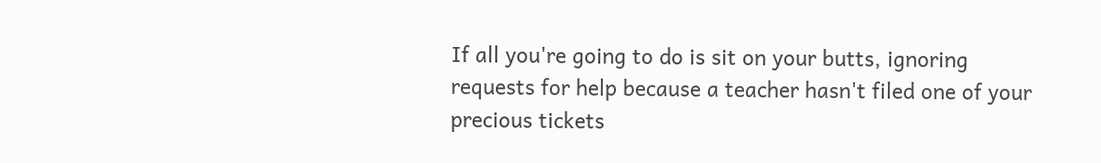If all you're going to do is sit on your butts, ignoring requests for help because a teacher hasn't filed one of your precious tickets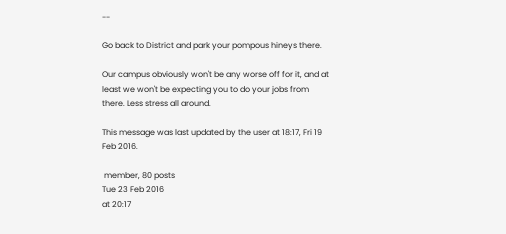--

Go back to District and park your pompous hineys there.

Our campus obviously won't be any worse off for it, and at least we won't be expecting you to do your jobs from there. Less stress all around.

This message was last updated by the user at 18:17, Fri 19 Feb 2016.

 member, 80 posts
Tue 23 Feb 2016
at 20:17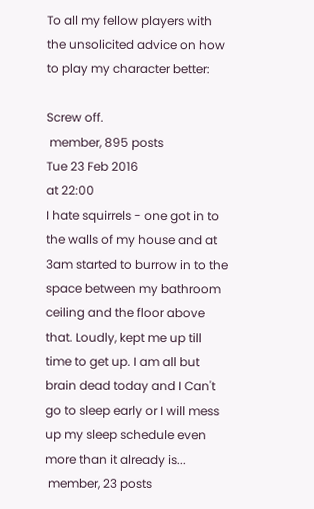To all my fellow players with the unsolicited advice on how to play my character better:

Screw off.
 member, 895 posts
Tue 23 Feb 2016
at 22:00
I hate squirrels - one got in to the walls of my house and at 3am started to burrow in to the space between my bathroom ceiling and the floor above that. Loudly, kept me up till time to get up. I am all but brain dead today and I Can't go to sleep early or I will mess up my sleep schedule even more than it already is...
 member, 23 posts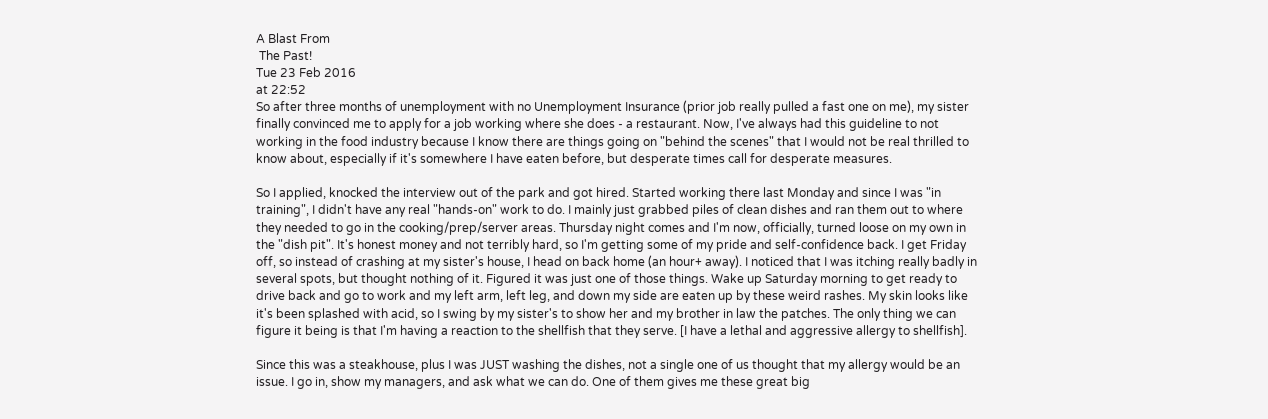A Blast From
 The Past!
Tue 23 Feb 2016
at 22:52
So after three months of unemployment with no Unemployment Insurance (prior job really pulled a fast one on me), my sister finally convinced me to apply for a job working where she does - a restaurant. Now, I've always had this guideline to not working in the food industry because I know there are things going on "behind the scenes" that I would not be real thrilled to know about, especially if it's somewhere I have eaten before, but desperate times call for desperate measures.

So I applied, knocked the interview out of the park and got hired. Started working there last Monday and since I was "in training", I didn't have any real "hands-on" work to do. I mainly just grabbed piles of clean dishes and ran them out to where they needed to go in the cooking/prep/server areas. Thursday night comes and I'm now, officially, turned loose on my own in the "dish pit". It's honest money and not terribly hard, so I'm getting some of my pride and self-confidence back. I get Friday off, so instead of crashing at my sister's house, I head on back home (an hour+ away). I noticed that I was itching really badly in several spots, but thought nothing of it. Figured it was just one of those things. Wake up Saturday morning to get ready to drive back and go to work and my left arm, left leg, and down my side are eaten up by these weird rashes. My skin looks like it's been splashed with acid, so I swing by my sister's to show her and my brother in law the patches. The only thing we can figure it being is that I'm having a reaction to the shellfish that they serve. [I have a lethal and aggressive allergy to shellfish].

Since this was a steakhouse, plus I was JUST washing the dishes, not a single one of us thought that my allergy would be an issue. I go in, show my managers, and ask what we can do. One of them gives me these great big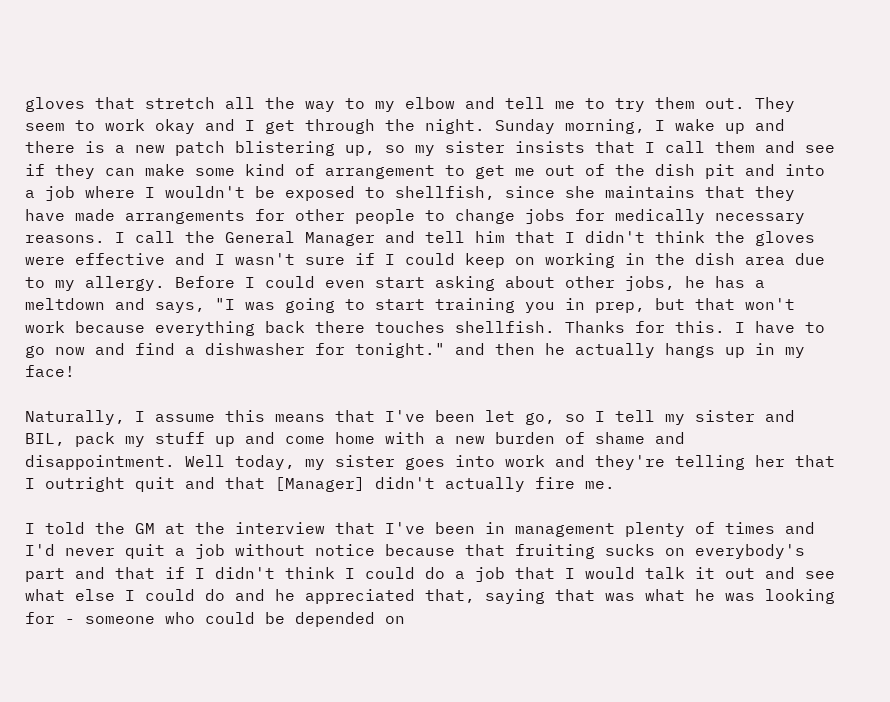gloves that stretch all the way to my elbow and tell me to try them out. They seem to work okay and I get through the night. Sunday morning, I wake up and there is a new patch blistering up, so my sister insists that I call them and see if they can make some kind of arrangement to get me out of the dish pit and into a job where I wouldn't be exposed to shellfish, since she maintains that they have made arrangements for other people to change jobs for medically necessary reasons. I call the General Manager and tell him that I didn't think the gloves were effective and I wasn't sure if I could keep on working in the dish area due to my allergy. Before I could even start asking about other jobs, he has a meltdown and says, "I was going to start training you in prep, but that won't work because everything back there touches shellfish. Thanks for this. I have to go now and find a dishwasher for tonight." and then he actually hangs up in my face!

Naturally, I assume this means that I've been let go, so I tell my sister and BIL, pack my stuff up and come home with a new burden of shame and disappointment. Well today, my sister goes into work and they're telling her that I outright quit and that [Manager] didn't actually fire me.

I told the GM at the interview that I've been in management plenty of times and I'd never quit a job without notice because that fruiting sucks on everybody's part and that if I didn't think I could do a job that I would talk it out and see what else I could do and he appreciated that, saying that was what he was looking for - someone who could be depended on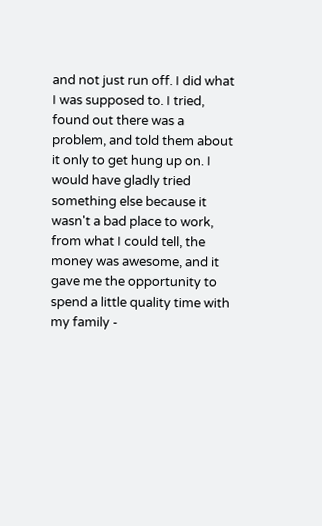and not just run off. I did what I was supposed to. I tried, found out there was a problem, and told them about it only to get hung up on. I would have gladly tried something else because it wasn't a bad place to work, from what I could tell, the money was awesome, and it gave me the opportunity to spend a little quality time with my family -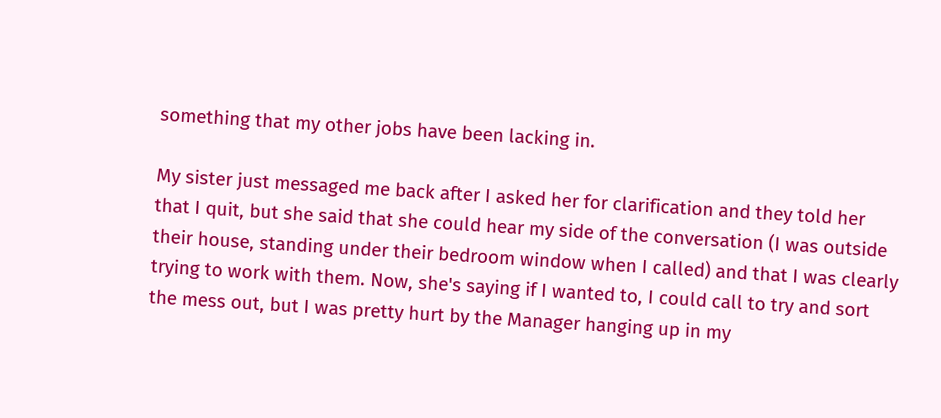something that my other jobs have been lacking in.

My sister just messaged me back after I asked her for clarification and they told her that I quit, but she said that she could hear my side of the conversation (I was outside their house, standing under their bedroom window when I called) and that I was clearly trying to work with them. Now, she's saying if I wanted to, I could call to try and sort the mess out, but I was pretty hurt by the Manager hanging up in my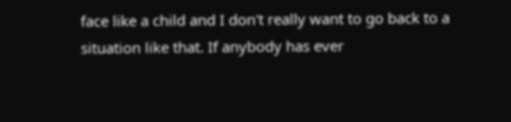face like a child and I don't really want to go back to a situation like that. If anybody has ever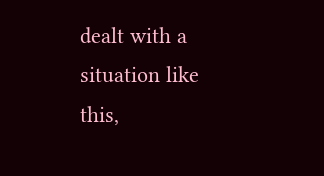dealt with a situation like this,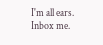I'm all ears. Inbox me.